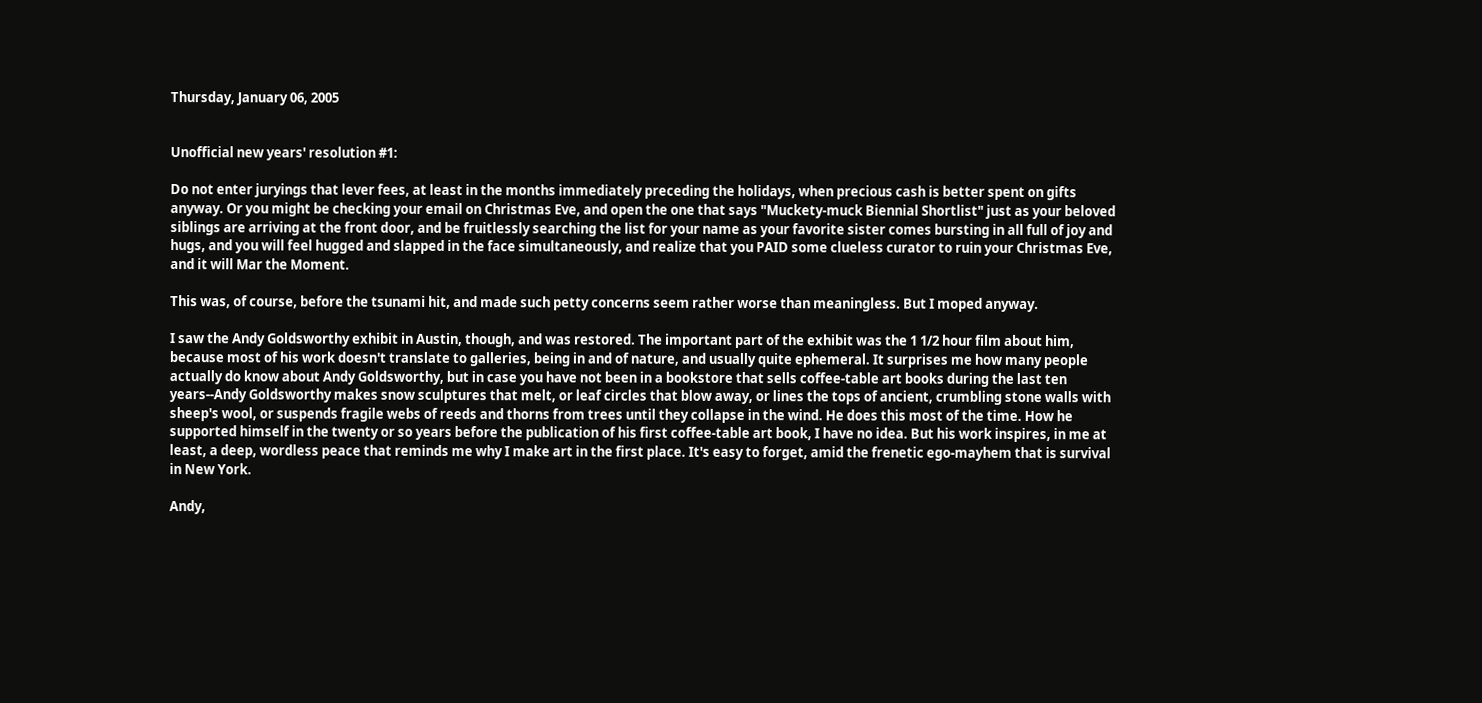Thursday, January 06, 2005


Unofficial new years' resolution #1:

Do not enter juryings that lever fees, at least in the months immediately preceding the holidays, when precious cash is better spent on gifts anyway. Or you might be checking your email on Christmas Eve, and open the one that says "Muckety-muck Biennial Shortlist" just as your beloved siblings are arriving at the front door, and be fruitlessly searching the list for your name as your favorite sister comes bursting in all full of joy and hugs, and you will feel hugged and slapped in the face simultaneously, and realize that you PAID some clueless curator to ruin your Christmas Eve, and it will Mar the Moment.

This was, of course, before the tsunami hit, and made such petty concerns seem rather worse than meaningless. But I moped anyway.

I saw the Andy Goldsworthy exhibit in Austin, though, and was restored. The important part of the exhibit was the 1 1/2 hour film about him, because most of his work doesn't translate to galleries, being in and of nature, and usually quite ephemeral. It surprises me how many people actually do know about Andy Goldsworthy, but in case you have not been in a bookstore that sells coffee-table art books during the last ten years--Andy Goldsworthy makes snow sculptures that melt, or leaf circles that blow away, or lines the tops of ancient, crumbling stone walls with sheep's wool, or suspends fragile webs of reeds and thorns from trees until they collapse in the wind. He does this most of the time. How he supported himself in the twenty or so years before the publication of his first coffee-table art book, I have no idea. But his work inspires, in me at least, a deep, wordless peace that reminds me why I make art in the first place. It's easy to forget, amid the frenetic ego-mayhem that is survival in New York.

Andy,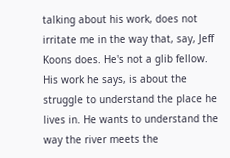talking about his work, does not irritate me in the way that, say, Jeff Koons does. He's not a glib fellow. His work he says, is about the struggle to understand the place he lives in. He wants to understand the way the river meets the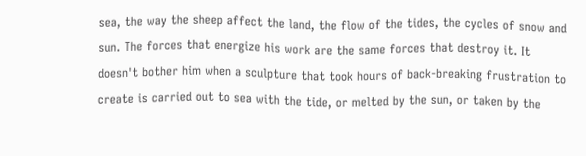sea, the way the sheep affect the land, the flow of the tides, the cycles of snow and sun. The forces that energize his work are the same forces that destroy it. It doesn't bother him when a sculpture that took hours of back-breaking frustration to create is carried out to sea with the tide, or melted by the sun, or taken by the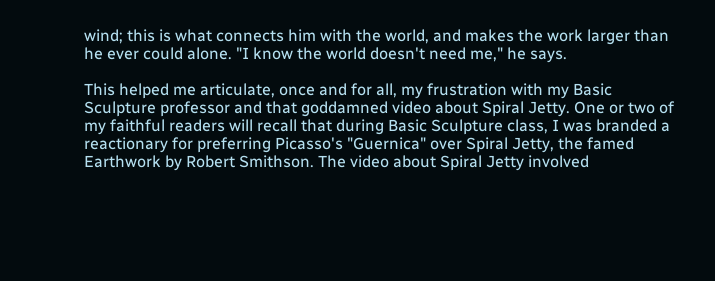wind; this is what connects him with the world, and makes the work larger than he ever could alone. "I know the world doesn't need me," he says.

This helped me articulate, once and for all, my frustration with my Basic Sculpture professor and that goddamned video about Spiral Jetty. One or two of my faithful readers will recall that during Basic Sculpture class, I was branded a reactionary for preferring Picasso's "Guernica" over Spiral Jetty, the famed Earthwork by Robert Smithson. The video about Spiral Jetty involved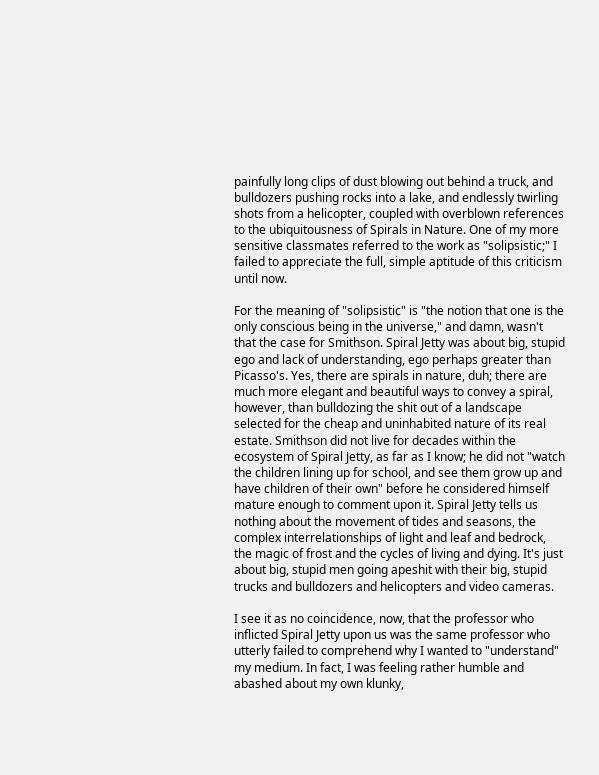painfully long clips of dust blowing out behind a truck, and bulldozers pushing rocks into a lake, and endlessly twirling shots from a helicopter, coupled with overblown references to the ubiquitousness of Spirals in Nature. One of my more sensitive classmates referred to the work as "solipsistic;" I failed to appreciate the full, simple aptitude of this criticism until now.

For the meaning of "solipsistic" is "the notion that one is the only conscious being in the universe," and damn, wasn't that the case for Smithson. Spiral Jetty was about big, stupid ego and lack of understanding, ego perhaps greater than Picasso's. Yes, there are spirals in nature, duh; there are much more elegant and beautiful ways to convey a spiral, however, than bulldozing the shit out of a landscape selected for the cheap and uninhabited nature of its real estate. Smithson did not live for decades within the ecosystem of Spiral Jetty, as far as I know; he did not "watch the children lining up for school, and see them grow up and have children of their own" before he considered himself mature enough to comment upon it. Spiral Jetty tells us nothing about the movement of tides and seasons, the complex interrelationships of light and leaf and bedrock, the magic of frost and the cycles of living and dying. It's just about big, stupid men going apeshit with their big, stupid trucks and bulldozers and helicopters and video cameras.

I see it as no coincidence, now, that the professor who inflicted Spiral Jetty upon us was the same professor who utterly failed to comprehend why I wanted to "understand" my medium. In fact, I was feeling rather humble and abashed about my own klunky,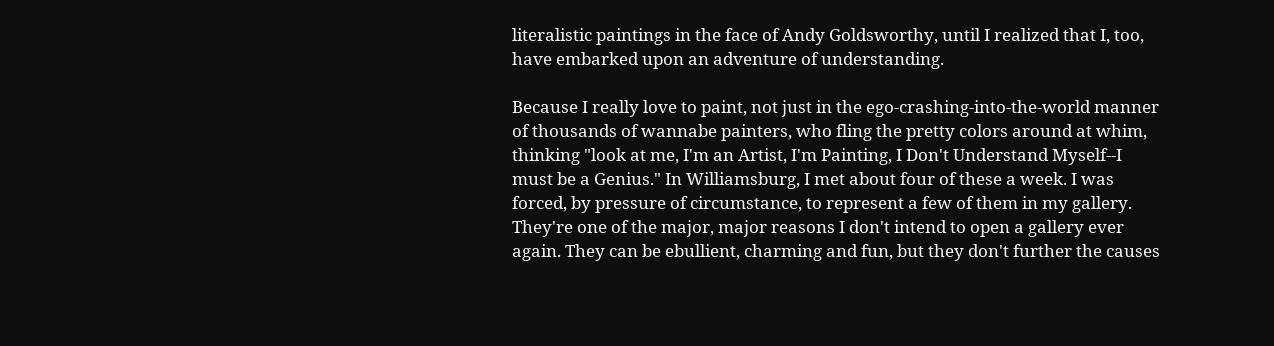literalistic paintings in the face of Andy Goldsworthy, until I realized that I, too, have embarked upon an adventure of understanding.

Because I really love to paint, not just in the ego-crashing-into-the-world manner of thousands of wannabe painters, who fling the pretty colors around at whim, thinking "look at me, I'm an Artist, I'm Painting, I Don't Understand Myself--I must be a Genius." In Williamsburg, I met about four of these a week. I was forced, by pressure of circumstance, to represent a few of them in my gallery. They're one of the major, major reasons I don't intend to open a gallery ever again. They can be ebullient, charming and fun, but they don't further the causes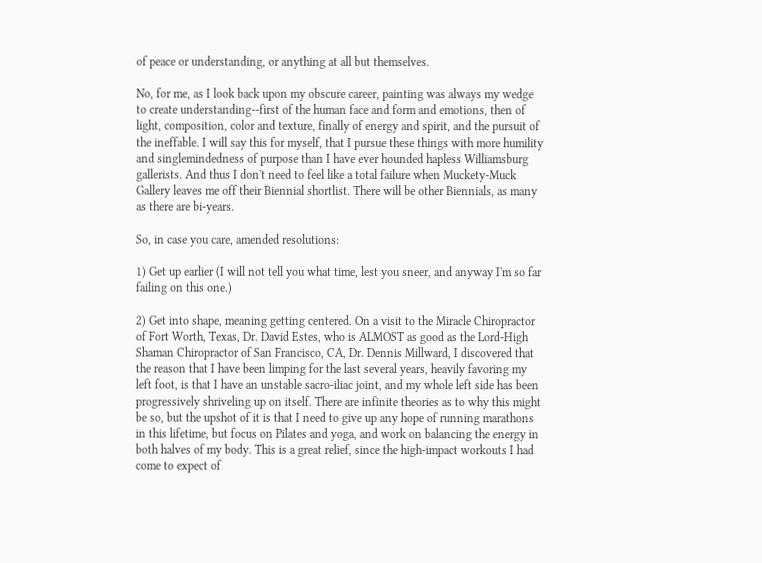of peace or understanding, or anything at all but themselves.

No, for me, as I look back upon my obscure career, painting was always my wedge to create understanding--first of the human face and form and emotions, then of light, composition, color and texture, finally of energy and spirit, and the pursuit of the ineffable. I will say this for myself, that I pursue these things with more humility and singlemindedness of purpose than I have ever hounded hapless Williamsburg gallerists. And thus I don't need to feel like a total failure when Muckety-Muck Gallery leaves me off their Biennial shortlist. There will be other Biennials, as many as there are bi-years.

So, in case you care, amended resolutions:

1) Get up earlier (I will not tell you what time, lest you sneer, and anyway I'm so far failing on this one.)

2) Get into shape, meaning getting centered. On a visit to the Miracle Chiropractor of Fort Worth, Texas, Dr. David Estes, who is ALMOST as good as the Lord-High Shaman Chiropractor of San Francisco, CA, Dr. Dennis Millward, I discovered that the reason that I have been limping for the last several years, heavily favoring my left foot, is that I have an unstable sacro-iliac joint, and my whole left side has been progressively shriveling up on itself. There are infinite theories as to why this might be so, but the upshot of it is that I need to give up any hope of running marathons in this lifetime, but focus on Pilates and yoga, and work on balancing the energy in both halves of my body. This is a great relief, since the high-impact workouts I had come to expect of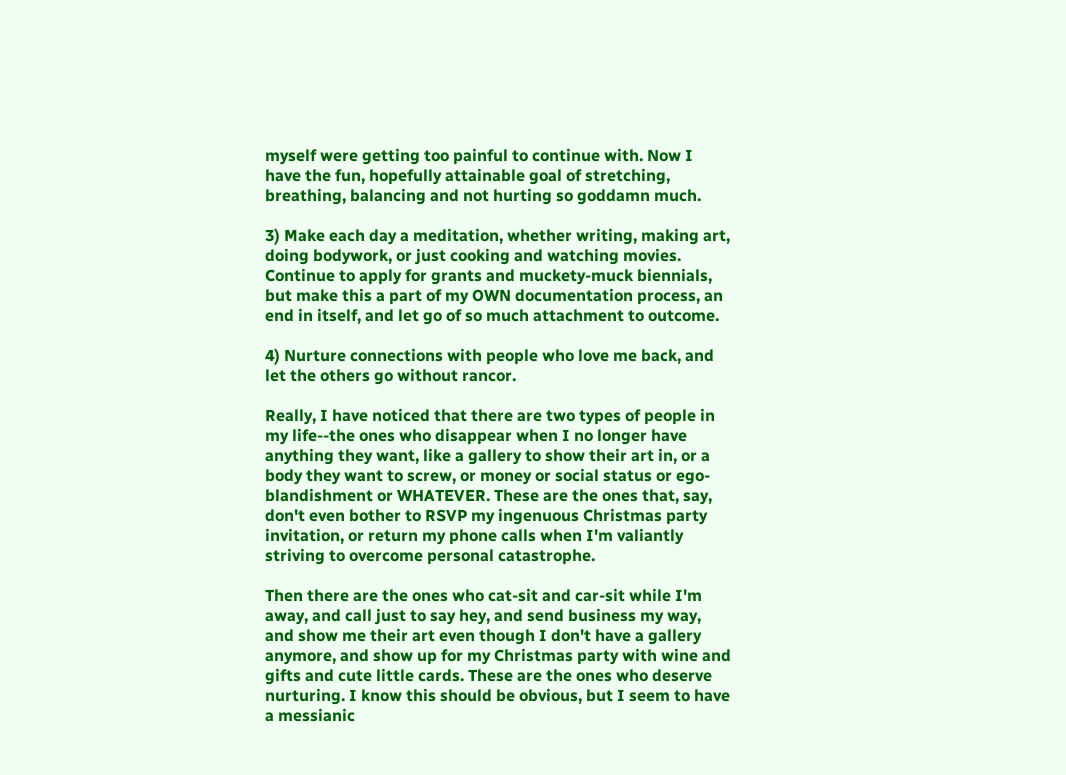myself were getting too painful to continue with. Now I have the fun, hopefully attainable goal of stretching, breathing, balancing and not hurting so goddamn much.

3) Make each day a meditation, whether writing, making art, doing bodywork, or just cooking and watching movies. Continue to apply for grants and muckety-muck biennials, but make this a part of my OWN documentation process, an end in itself, and let go of so much attachment to outcome.

4) Nurture connections with people who love me back, and let the others go without rancor.

Really, I have noticed that there are two types of people in my life--the ones who disappear when I no longer have anything they want, like a gallery to show their art in, or a body they want to screw, or money or social status or ego-blandishment or WHATEVER. These are the ones that, say, don't even bother to RSVP my ingenuous Christmas party invitation, or return my phone calls when I'm valiantly striving to overcome personal catastrophe.

Then there are the ones who cat-sit and car-sit while I'm away, and call just to say hey, and send business my way, and show me their art even though I don't have a gallery anymore, and show up for my Christmas party with wine and gifts and cute little cards. These are the ones who deserve nurturing. I know this should be obvious, but I seem to have a messianic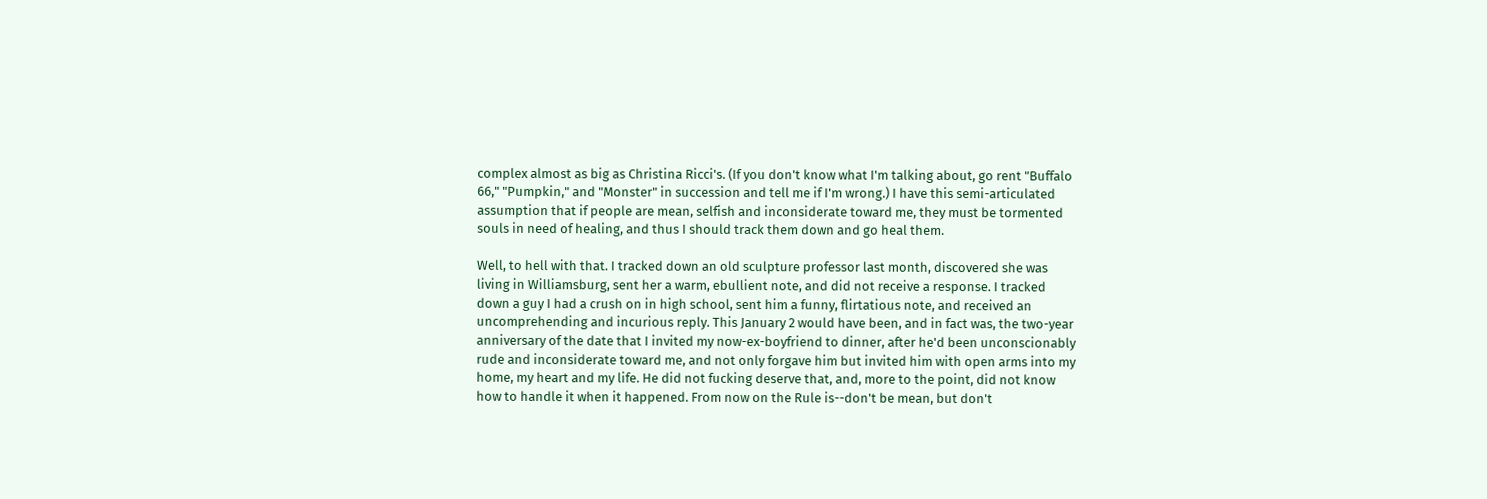complex almost as big as Christina Ricci's. (If you don't know what I'm talking about, go rent "Buffalo 66," "Pumpkin," and "Monster" in succession and tell me if I'm wrong.) I have this semi-articulated assumption that if people are mean, selfish and inconsiderate toward me, they must be tormented souls in need of healing, and thus I should track them down and go heal them.

Well, to hell with that. I tracked down an old sculpture professor last month, discovered she was living in Williamsburg, sent her a warm, ebullient note, and did not receive a response. I tracked down a guy I had a crush on in high school, sent him a funny, flirtatious note, and received an uncomprehending and incurious reply. This January 2 would have been, and in fact was, the two-year anniversary of the date that I invited my now-ex-boyfriend to dinner, after he'd been unconscionably rude and inconsiderate toward me, and not only forgave him but invited him with open arms into my home, my heart and my life. He did not fucking deserve that, and, more to the point, did not know how to handle it when it happened. From now on the Rule is--don't be mean, but don't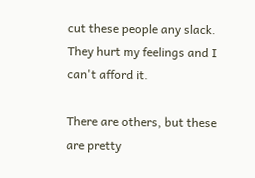cut these people any slack. They hurt my feelings and I can't afford it.

There are others, but these are pretty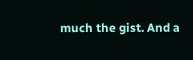much the gist. And a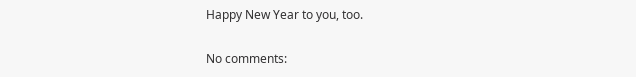Happy New Year to you, too.

No comments: